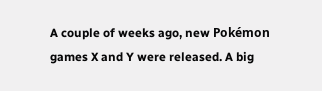A couple of weeks ago, new Pokémon games X and Y were released. A big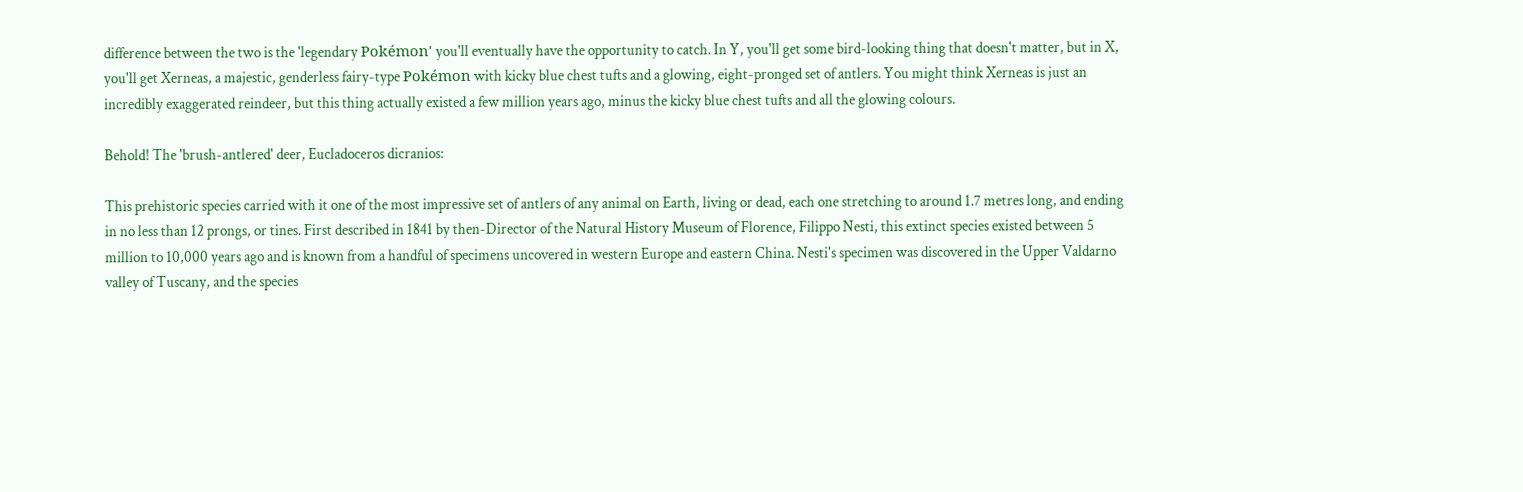difference between the two is the 'legendary Pokémon' you'll eventually have the opportunity to catch. In Y, you'll get some bird-looking thing that doesn't matter, but in X, you'll get Xerneas, a majestic, genderless fairy-type Pokémon with kicky blue chest tufts and a glowing, eight-pronged set of antlers. You might think Xerneas is just an incredibly exaggerated reindeer, but this thing actually existed a few million years ago, minus the kicky blue chest tufts and all the glowing colours.

Behold! The 'brush-antlered' deer, Eucladoceros dicranios:

This prehistoric species carried with it one of the most impressive set of antlers of any animal on Earth, living or dead, each one stretching to around 1.7 metres long, and ending in no less than 12 prongs, or tines. First described in 1841 by then-Director of the Natural History Museum of Florence, Filippo Nesti, this extinct species existed between 5 million to 10,000 years ago and is known from a handful of specimens uncovered in western Europe and eastern China. Nesti's specimen was discovered in the Upper Valdarno valley of Tuscany, and the species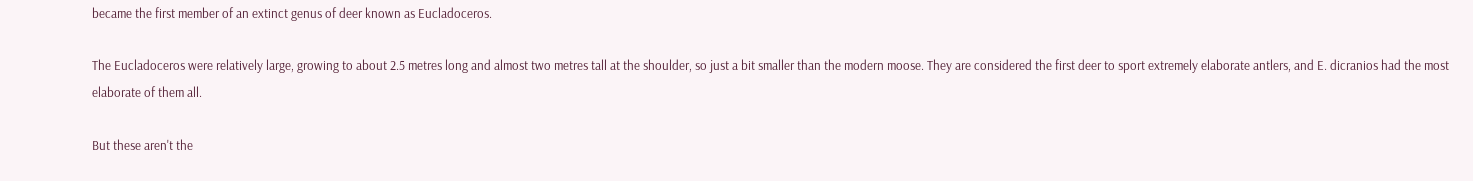became the first member of an extinct genus of deer known as Eucladoceros.

The Eucladoceros were relatively large, growing to about 2.5 metres long and almost two metres tall at the shoulder, so just a bit smaller than the modern moose. They are considered the first deer to sport extremely elaborate antlers, and E. dicranios had the most elaborate of them all.

But these aren't the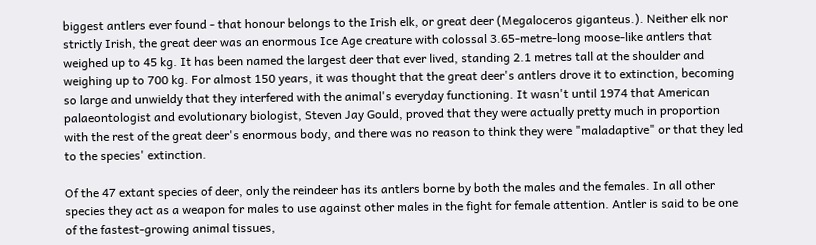biggest antlers ever found - that honour belongs to the Irish elk, or great deer (Megaloceros giganteus.). Neither elk nor strictly Irish, the great deer was an enormous Ice Age creature with colossal 3.65-metre-long moose-like antlers that weighed up to 45 kg. It has been named the largest deer that ever lived, standing 2.1 metres tall at the shoulder and weighing up to 700 kg. For almost 150 years, it was thought that the great deer's antlers drove it to extinction, becoming so large and unwieldy that they interfered with the animal's everyday functioning. It wasn't until 1974 that American palaeontologist and evolutionary biologist, Steven Jay Gould, proved that they were actually pretty much in proportion with the rest of the great deer's enormous body, and there was no reason to think they were "maladaptive" or that they led to the species' extinction.

Of the 47 extant species of deer, only the reindeer has its antlers borne by both the males and the females. In all other species they act as a weapon for males to use against other males in the fight for female attention. Antler is said to be one of the fastest-growing animal tissues,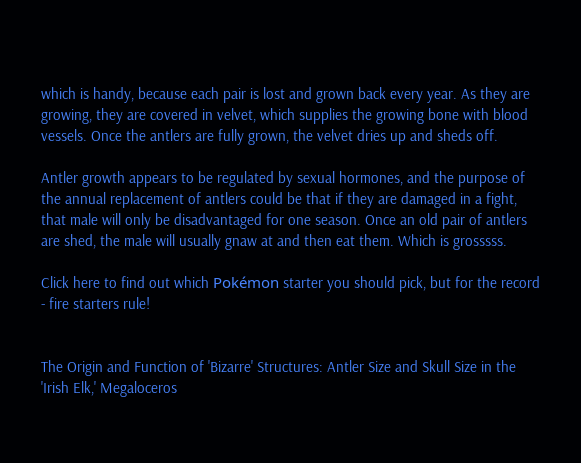which is handy, because each pair is lost and grown back every year. As they are growing, they are covered in velvet, which supplies the growing bone with blood vessels. Once the antlers are fully grown, the velvet dries up and sheds off.

Antler growth appears to be regulated by sexual hormones, and the purpose of the annual replacement of antlers could be that if they are damaged in a fight, that male will only be disadvantaged for one season. Once an old pair of antlers are shed, the male will usually gnaw at and then eat them. Which is grosssss.

Click here to find out which Pokémon starter you should pick, but for the record - fire starters rule!


The Origin and Function of 'Bizarre' Structures: Antler Size and Skull Size in the 'Irish Elk,' Megaloceros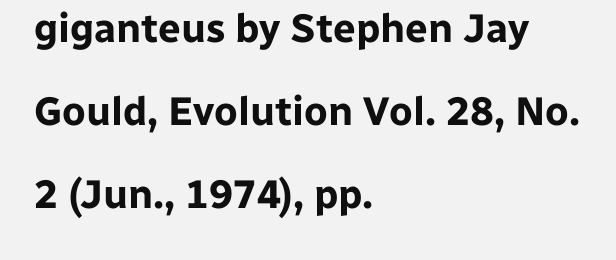giganteus by Stephen Jay Gould, Evolution Vol. 28, No. 2 (Jun., 1974), pp.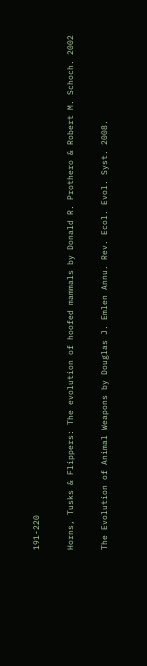191-220

Horns, Tusks & Flippers: The evolution of hoofed mammals by Donald R. Prothero & Robert M. Schoch. 2002

The Evolution of Animal Weapons by Douglas J. Emlen Annu. Rev. Ecol. Evol. Syst. 2008.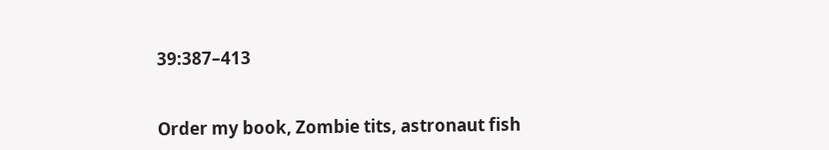39:387–413


Order my book, Zombie tits, astronaut fish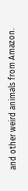and other weird animals from Amazon.